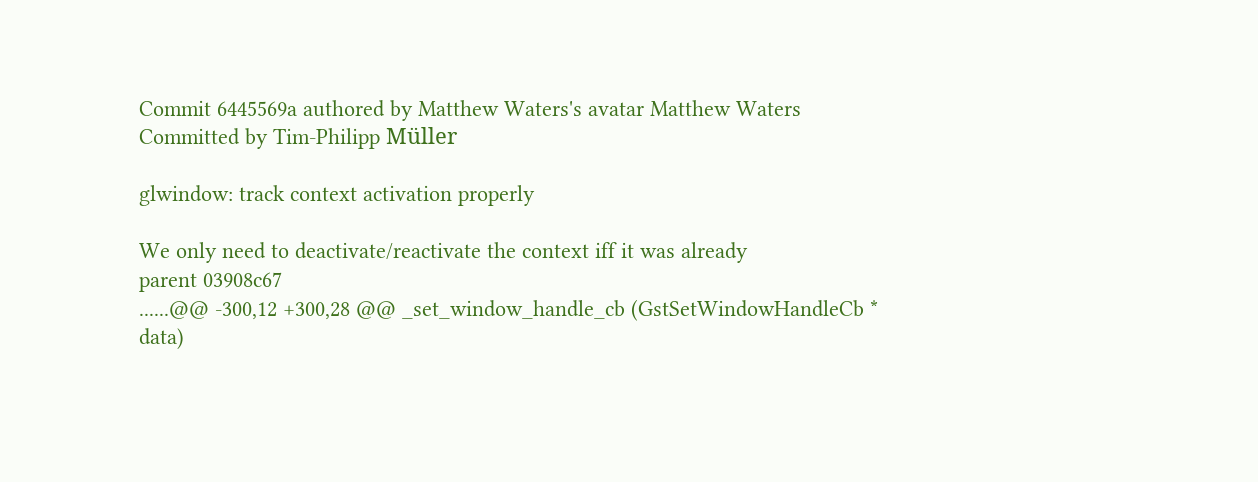Commit 6445569a authored by Matthew Waters's avatar Matthew Waters  Committed by Tim-Philipp Müller

glwindow: track context activation properly

We only need to deactivate/reactivate the context iff it was already
parent 03908c67
......@@ -300,12 +300,28 @@ _set_window_handle_cb (GstSetWindowHandleCb * data)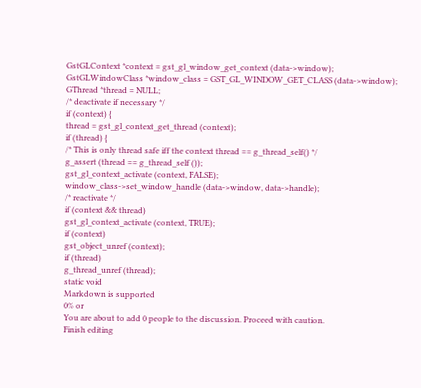GstGLContext *context = gst_gl_window_get_context (data->window);
GstGLWindowClass *window_class = GST_GL_WINDOW_GET_CLASS (data->window);
GThread *thread = NULL;
/* deactivate if necessary */
if (context) {
thread = gst_gl_context_get_thread (context);
if (thread) {
/* This is only thread safe iff the context thread == g_thread_self() */
g_assert (thread == g_thread_self ());
gst_gl_context_activate (context, FALSE);
window_class->set_window_handle (data->window, data->handle);
/* reactivate */
if (context && thread)
gst_gl_context_activate (context, TRUE);
if (context)
gst_object_unref (context);
if (thread)
g_thread_unref (thread);
static void
Markdown is supported
0% or
You are about to add 0 people to the discussion. Proceed with caution.
Finish editing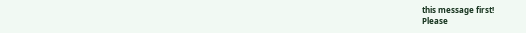this message first!
Please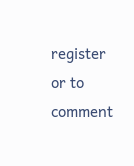register or to comment